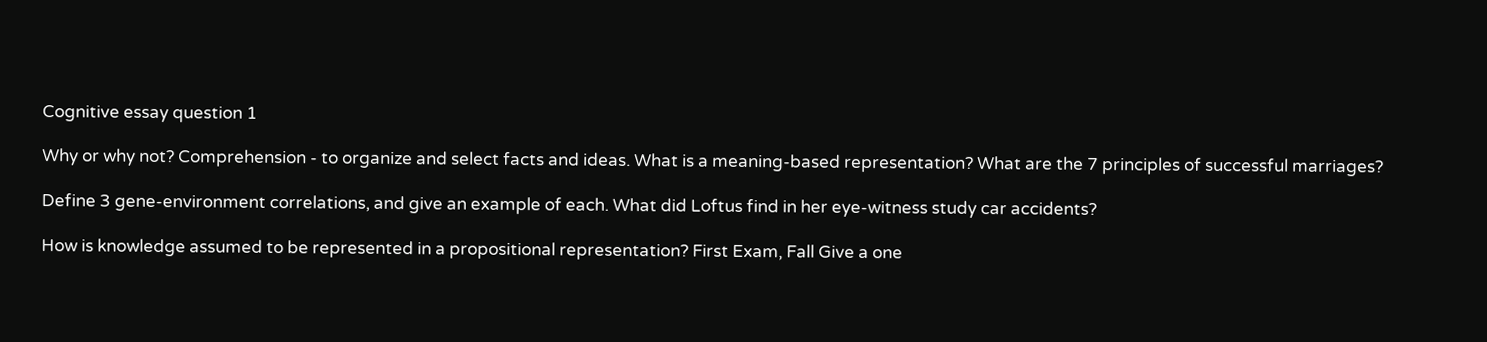Cognitive essay question 1

Why or why not? Comprehension - to organize and select facts and ideas. What is a meaning-based representation? What are the 7 principles of successful marriages?

Define 3 gene-environment correlations, and give an example of each. What did Loftus find in her eye-witness study car accidents?

How is knowledge assumed to be represented in a propositional representation? First Exam, Fall Give a one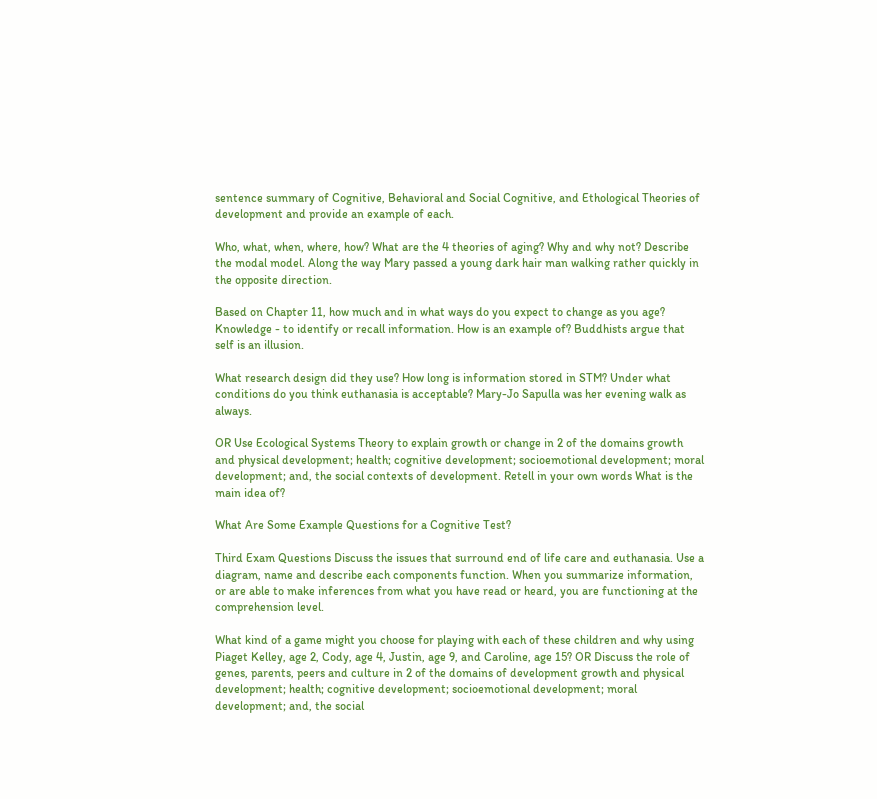sentence summary of Cognitive, Behavioral and Social Cognitive, and Ethological Theories of development and provide an example of each.

Who, what, when, where, how? What are the 4 theories of aging? Why and why not? Describe the modal model. Along the way Mary passed a young dark hair man walking rather quickly in the opposite direction.

Based on Chapter 11, how much and in what ways do you expect to change as you age? Knowledge - to identify or recall information. How is an example of? Buddhists argue that self is an illusion.

What research design did they use? How long is information stored in STM? Under what conditions do you think euthanasia is acceptable? Mary-Jo Sapulla was her evening walk as always.

OR Use Ecological Systems Theory to explain growth or change in 2 of the domains growth and physical development; health; cognitive development; socioemotional development; moral development; and, the social contexts of development. Retell in your own words What is the main idea of?

What Are Some Example Questions for a Cognitive Test?

Third Exam Questions Discuss the issues that surround end of life care and euthanasia. Use a diagram, name and describe each components function. When you summarize information, or are able to make inferences from what you have read or heard, you are functioning at the comprehension level.

What kind of a game might you choose for playing with each of these children and why using Piaget Kelley, age 2, Cody, age 4, Justin, age 9, and Caroline, age 15? OR Discuss the role of genes, parents, peers and culture in 2 of the domains of development growth and physical development; health; cognitive development; socioemotional development; moral development; and, the social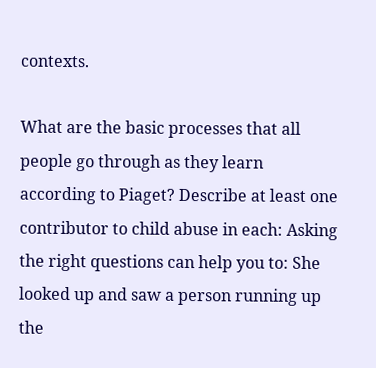contexts.

What are the basic processes that all people go through as they learn according to Piaget? Describe at least one contributor to child abuse in each: Asking the right questions can help you to: She looked up and saw a person running up the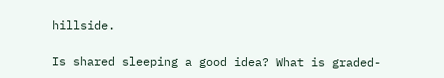hillside.

Is shared sleeping a good idea? What is graded-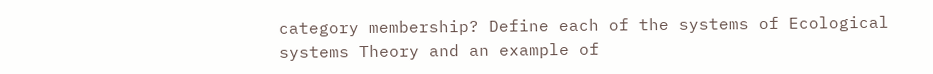category membership? Define each of the systems of Ecological systems Theory and an example of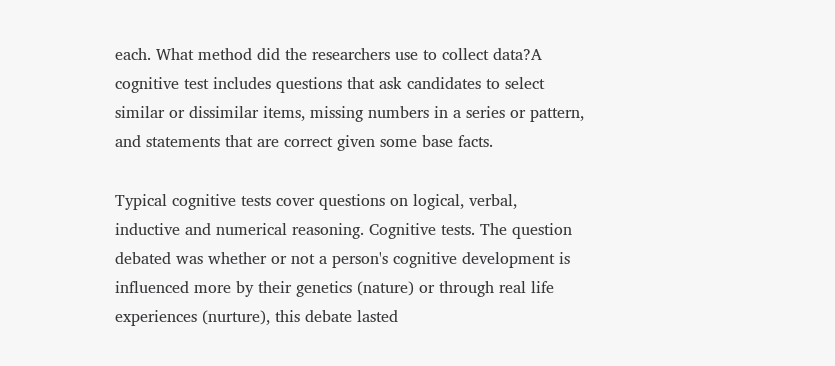each. What method did the researchers use to collect data?A cognitive test includes questions that ask candidates to select similar or dissimilar items, missing numbers in a series or pattern, and statements that are correct given some base facts.

Typical cognitive tests cover questions on logical, verbal, inductive and numerical reasoning. Cognitive tests. The question debated was whether or not a person's cognitive development is influenced more by their genetics (nature) or through real life experiences (nurture), this debate lasted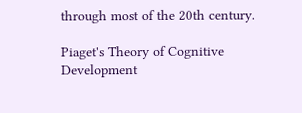through most of the 20th century.

Piaget's Theory of Cognitive Development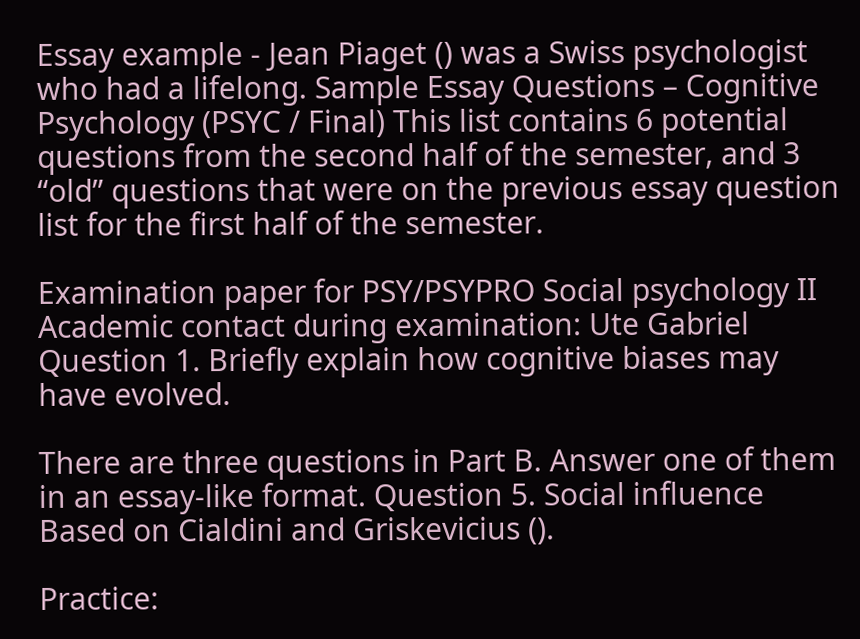Essay example - Jean Piaget () was a Swiss psychologist who had a lifelong. Sample Essay Questions – Cognitive Psychology (PSYC / Final) This list contains 6 potential questions from the second half of the semester, and 3 “old” questions that were on the previous essay question list for the first half of the semester.

Examination paper for PSY/PSYPRO Social psychology II Academic contact during examination: Ute Gabriel Question 1. Briefly explain how cognitive biases may have evolved.

There are three questions in Part B. Answer one of them in an essay-like format. Question 5. Social influence Based on Cialdini and Griskevicius ().

Practice: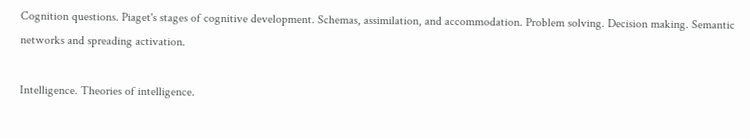Cognition questions. Piaget's stages of cognitive development. Schemas, assimilation, and accommodation. Problem solving. Decision making. Semantic networks and spreading activation.

Intelligence. Theories of intelligence.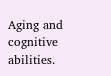Aging and cognitive abilities.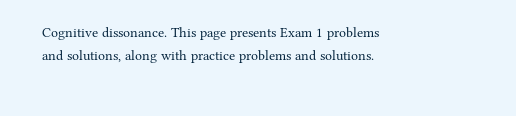Cognitive dissonance. This page presents Exam 1 problems and solutions, along with practice problems and solutions.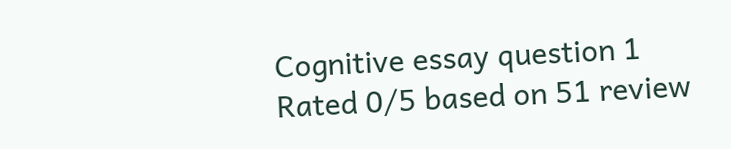Cognitive essay question 1
Rated 0/5 based on 51 review